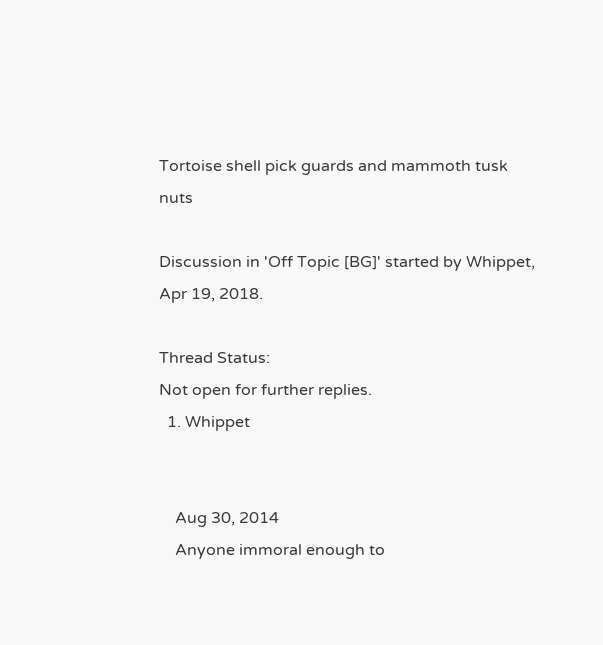Tortoise shell pick guards and mammoth tusk nuts

Discussion in 'Off Topic [BG]' started by Whippet, Apr 19, 2018.

Thread Status:
Not open for further replies.
  1. Whippet


    Aug 30, 2014
    Anyone immoral enough to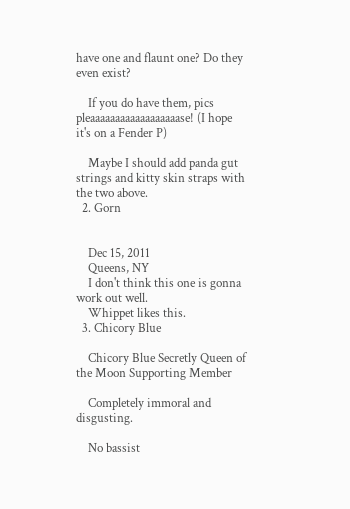have one and flaunt one? Do they even exist?

    If you do have them, pics pleaaaaaaaaaaaaaaaaaase! (I hope it's on a Fender P)

    Maybe I should add panda gut strings and kitty skin straps with the two above.
  2. Gorn


    Dec 15, 2011
    Queens, NY
    I don't think this one is gonna work out well.
    Whippet likes this.
  3. Chicory Blue

    Chicory Blue Secretly Queen of the Moon Supporting Member

    Completely immoral and disgusting.

    No bassist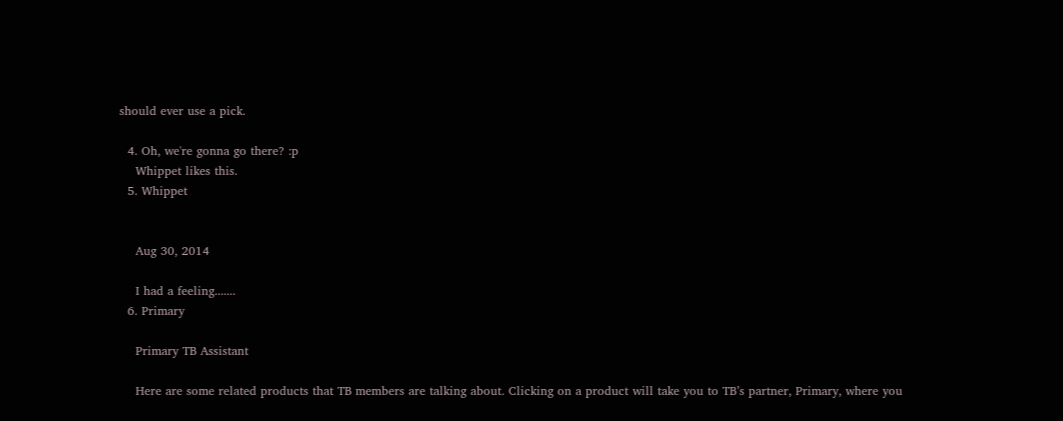should ever use a pick.

  4. Oh, we're gonna go there? :p
    Whippet likes this.
  5. Whippet


    Aug 30, 2014

    I had a feeling.......
  6. Primary

    Primary TB Assistant

    Here are some related products that TB members are talking about. Clicking on a product will take you to TB’s partner, Primary, where you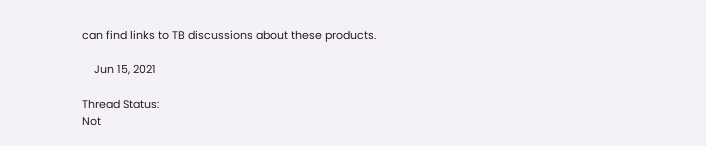can find links to TB discussions about these products.

    Jun 15, 2021

Thread Status:
Not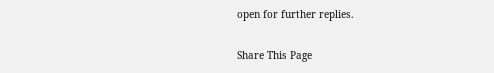open for further replies.

Share This Page